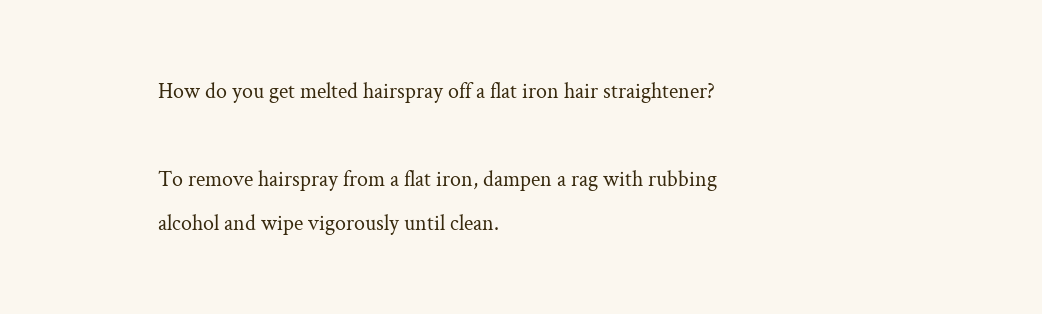How do you get melted hairspray off a flat iron hair straightener?

To remove hairspray from a flat iron, dampen a rag with rubbing alcohol and wipe vigorously until clean.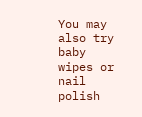You may also try baby wipes or nail polish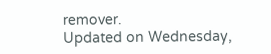remover.
Updated on Wednesday,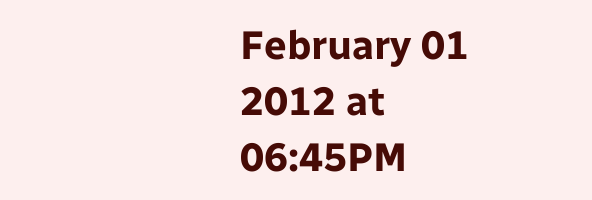February 01 2012 at 06:45PM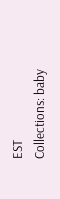EST
Collections: baby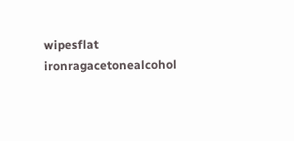wipesflat ironragacetonealcohol